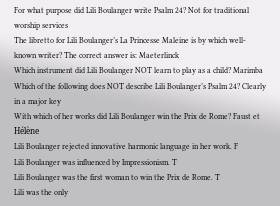For what purpose did Lili Boulanger write Psalm 24? Not for traditional worship services
The libretto for Lili Boulanger’s La Princesse Maleine is by which well-known writer? The correct answer is: Maeterlinck
Which instrument did Lili Boulanger NOT learn to play as a child? Marimba
Which of the following does NOT describe Lili Boulanger’s Psalm 24? Clearly in a major key
With which of her works did Lili Boulanger win the Prix de Rome? Faust et Hélène
Lili Boulanger rejected innovative harmonic language in her work. F
Lili Boulanger was influenced by Impressionism. T
Lili Boulanger was the first woman to win the Prix de Rome. T
Lili was the only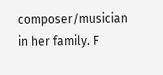composer/musician in her family. F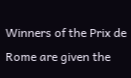Winners of the Prix de Rome are given the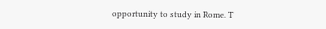opportunity to study in Rome. T